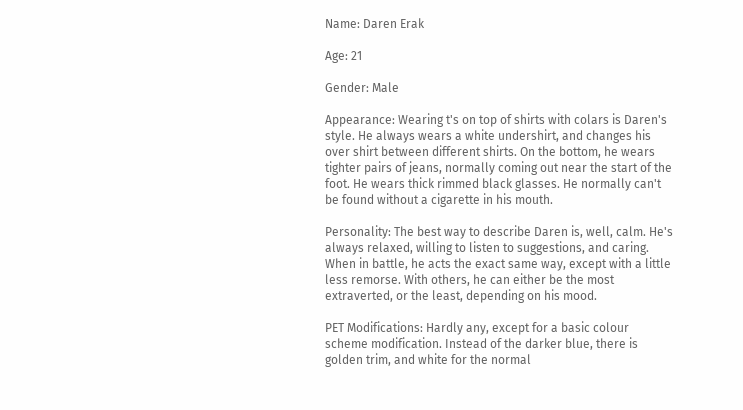Name: Daren Erak

Age: 21

Gender: Male

Appearance: Wearing t's on top of shirts with colars is Daren's style. He always wears a white undershirt, and changes his over shirt between different shirts. On the bottom, he wears tighter pairs of jeans, normally coming out near the start of the foot. He wears thick rimmed black glasses. He normally can't be found without a cigarette in his mouth.

Personality: The best way to describe Daren is, well, calm. He's always relaxed, willing to listen to suggestions, and caring. When in battle, he acts the exact same way, except with a little less remorse. With others, he can either be the most extraverted, or the least, depending on his mood.

PET Modifications: Hardly any, except for a basic colour scheme modification. Instead of the darker blue, there is golden trim, and white for the normal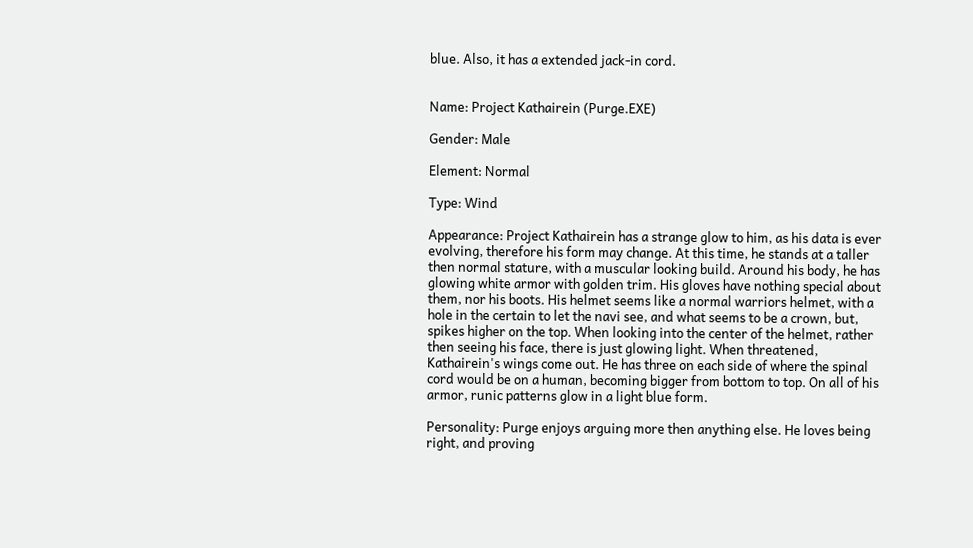blue. Also, it has a extended jack-in cord.


Name: Project Kathairein (Purge.EXE)

Gender: Male

Element: Normal

Type: Wind

Appearance: Project Kathairein has a strange glow to him, as his data is ever evolving, therefore his form may change. At this time, he stands at a taller then normal stature, with a muscular looking build. Around his body, he has glowing white armor with golden trim. His gloves have nothing special about them, nor his boots. His helmet seems like a normal warriors helmet, with a hole in the certain to let the navi see, and what seems to be a crown, but, spikes higher on the top. When looking into the center of the helmet, rather then seeing his face, there is just glowing light. When threatened, Kathairein's wings come out. He has three on each side of where the spinal cord would be on a human, becoming bigger from bottom to top. On all of his armor, runic patterns glow in a light blue form.

Personality: Purge enjoys arguing more then anything else. He loves being right, and proving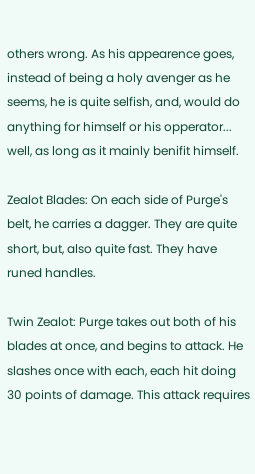others wrong. As his appearence goes, instead of being a holy avenger as he seems, he is quite selfish, and, would do anything for himself or his opperator... well, as long as it mainly benifit himself.

Zealot Blades: On each side of Purge's belt, he carries a dagger. They are quite short, but, also quite fast. They have runed handles.

Twin Zealot: Purge takes out both of his blades at once, and begins to attack. He slashes once with each, each hit doing 30 points of damage. This attack requires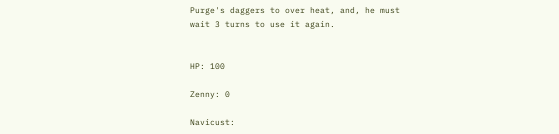Purge's daggers to over heat, and, he must wait 3 turns to use it again.


HP: 100

Zenny: 0

Navicust: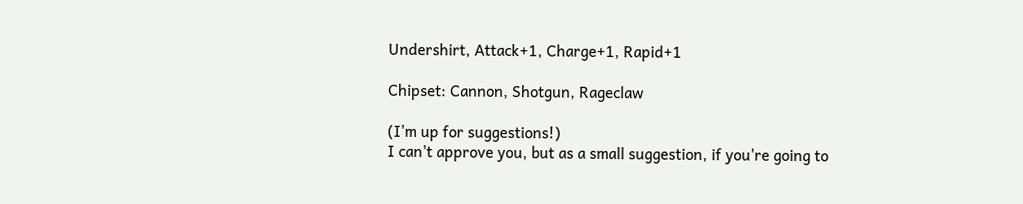Undershirt, Attack+1, Charge+1, Rapid+1

Chipset: Cannon, Shotgun, Rageclaw

(I'm up for suggestions!)
I can't approve you, but as a small suggestion, if you're going to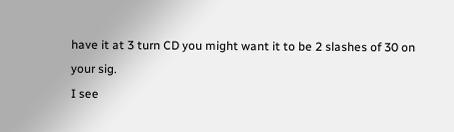have it at 3 turn CD you might want it to be 2 slashes of 30 on your sig.
I see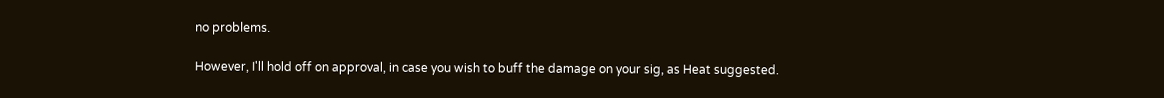no problems.

However, I'll hold off on approval, in case you wish to buff the damage on your sig, as Heat suggested.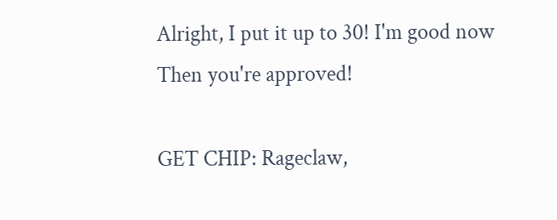Alright, I put it up to 30! I'm good now
Then you're approved!

GET CHIP: Rageclaw,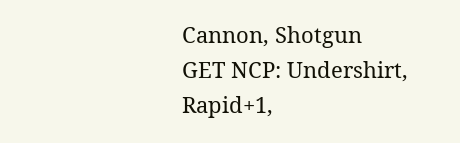Cannon, Shotgun
GET NCP: Undershirt, Rapid+1,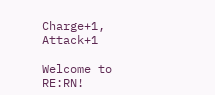Charge+1, Attack+1

Welcome to RE:RN!